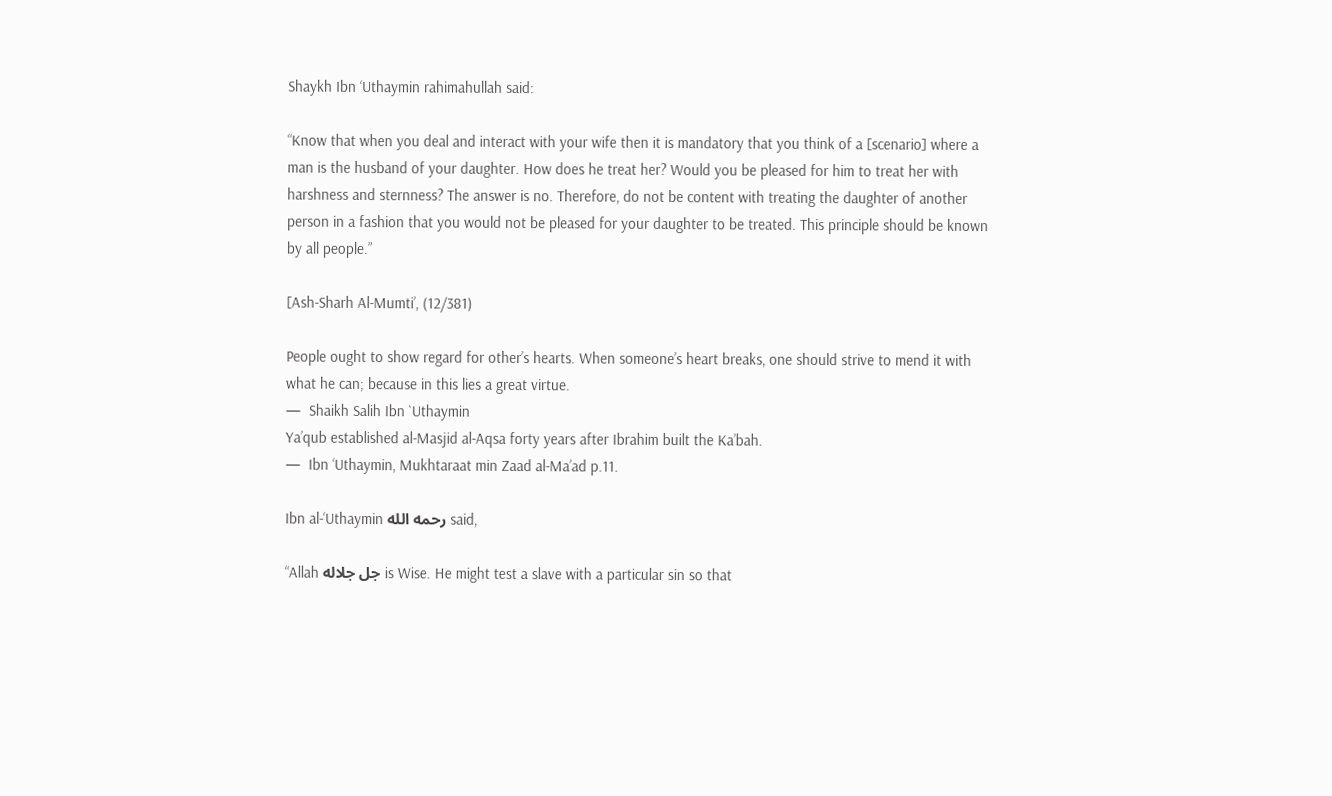Shaykh Ibn ‘Uthaymin rahimahullah said:

“Know that when you deal and interact with your wife then it is mandatory that you think of a [scenario] where a man is the husband of your daughter. How does he treat her? Would you be pleased for him to treat her with harshness and sternness? The answer is no. Therefore, do not be content with treating the daughter of another person in a fashion that you would not be pleased for your daughter to be treated. This principle should be known by all people.”

[Ash-Sharh Al-Mumti’, (12/381)

People ought to show regard for other’s hearts. When someone’s heart breaks, one should strive to mend it with what he can; because in this lies a great virtue.
—  Shaikh Salih Ibn `Uthaymin
Ya’qub established al-Masjid al-Aqsa forty years after Ibrahim built the Ka’bah.
—  Ibn ‘Uthaymin, Mukhtaraat min Zaad al-Ma’ad p.11.

Ibn al-‘Uthaymin رحمه الله said,

“Allah جل جلاله is Wise. He might test a slave with a particular sin so that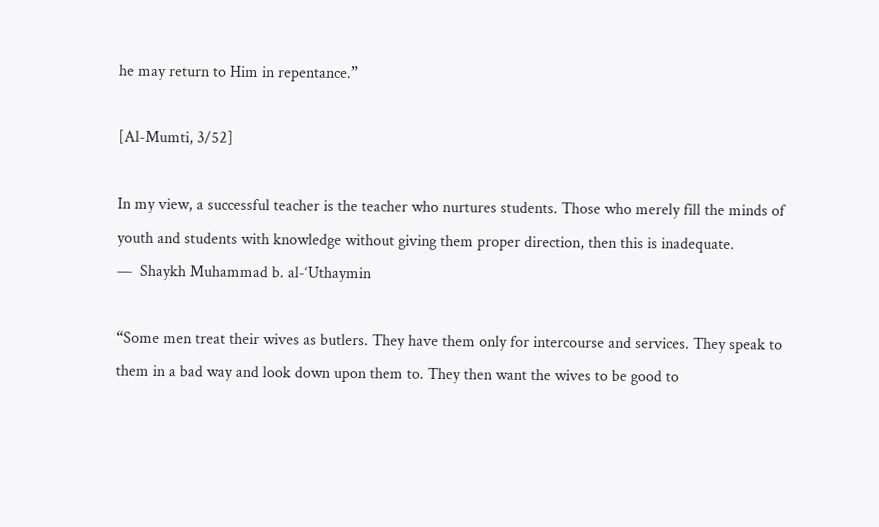he may return to Him in repentance.”

[Al-Mumti, 3/52]

In my view, a successful teacher is the teacher who nurtures students. Those who merely fill the minds of youth and students with knowledge without giving them proper direction, then this is inadequate.
—  Shaykh Muhammad b. al-‘Uthaymin

“Some men treat their wives as butlers. They have them only for intercourse and services. They speak to them in a bad way and look down upon them to. They then want the wives to be good to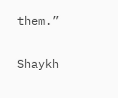them.”

Shaykh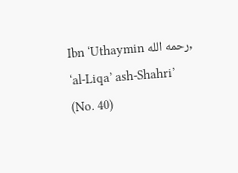Ibn ‘Uthaymin رحمه الله, ‘al-Liqa’ ash-Shahri’ (No. 40)